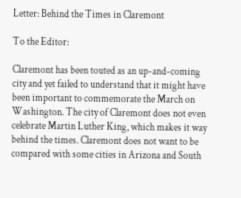Letter: Behind the Times in Claremont

To the Editor:

Claremont has been touted as an up-and-coming city and yet failed to understand that it might have been important to commemorate the March on Washington. The city of Claremont does not even celebrate Martin Luther King, which makes it way behind the times. Claremont does not want to be compared with some cities in Arizona and South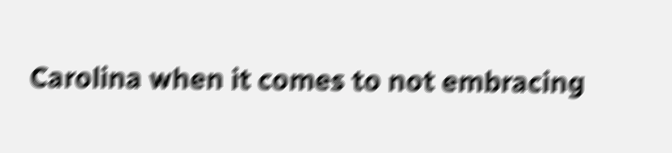Carolina when it comes to not embracing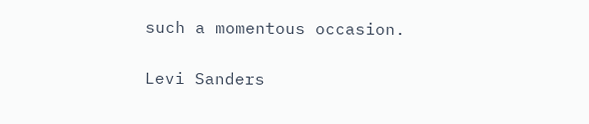such a momentous occasion.

Levi Sanders